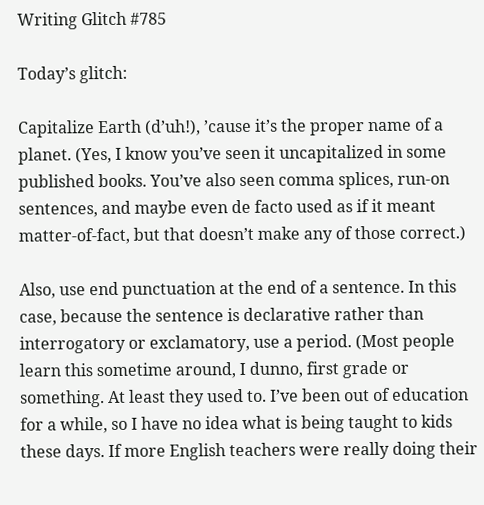Writing Glitch #785

Today’s glitch:

Capitalize Earth (d’uh!), ’cause it’s the proper name of a planet. (Yes, I know you’ve seen it uncapitalized in some published books. You’ve also seen comma splices, run-on sentences, and maybe even de facto used as if it meant matter-of-fact, but that doesn’t make any of those correct.)

Also, use end punctuation at the end of a sentence. In this case, because the sentence is declarative rather than interrogatory or exclamatory, use a period. (Most people learn this sometime around, I dunno, first grade or something. At least they used to. I’ve been out of education for a while, so I have no idea what is being taught to kids these days. If more English teachers were really doing their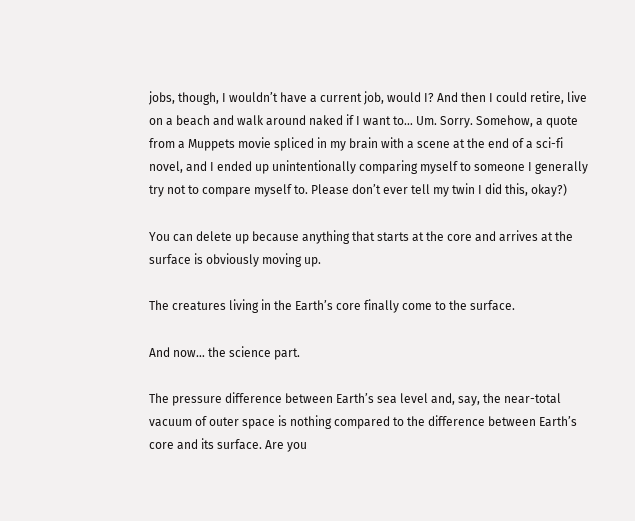jobs, though, I wouldn’t have a current job, would I? And then I could retire, live on a beach and walk around naked if I want to… Um. Sorry. Somehow, a quote from a Muppets movie spliced in my brain with a scene at the end of a sci-fi novel, and I ended up unintentionally comparing myself to someone I generally try not to compare myself to. Please don’t ever tell my twin I did this, okay?)

You can delete up because anything that starts at the core and arrives at the surface is obviously moving up.

The creatures living in the Earth’s core finally come to the surface.

And now… the science part.

The pressure difference between Earth’s sea level and, say, the near-total vacuum of outer space is nothing compared to the difference between Earth’s core and its surface. Are you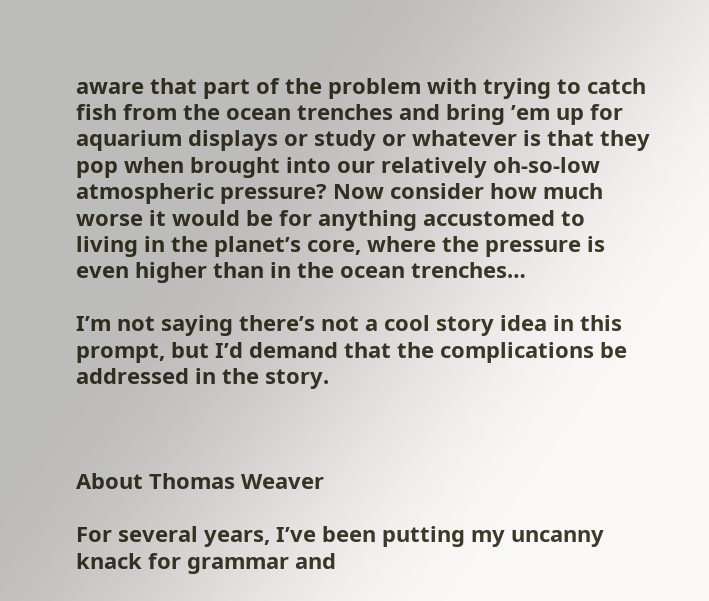aware that part of the problem with trying to catch fish from the ocean trenches and bring ’em up for aquarium displays or study or whatever is that they pop when brought into our relatively oh-so-low atmospheric pressure? Now consider how much worse it would be for anything accustomed to living in the planet’s core, where the pressure is even higher than in the ocean trenches…

I’m not saying there’s not a cool story idea in this prompt, but I’d demand that the complications be addressed in the story.



About Thomas Weaver

For several years, I’ve been putting my uncanny knack for grammar and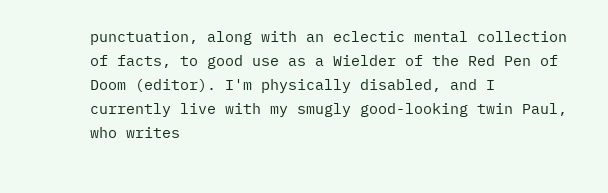punctuation, along with an eclectic mental collection of facts, to good use as a Wielder of the Red Pen of Doom (editor). I'm physically disabled, and I currently live with my smugly good-looking twin Paul, who writes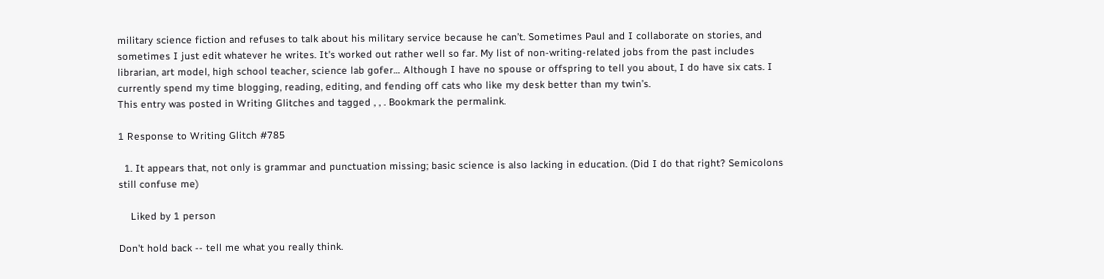military science fiction and refuses to talk about his military service because he can’t. Sometimes Paul and I collaborate on stories, and sometimes I just edit whatever he writes. It's worked out rather well so far. My list of non-writing-related jobs from the past includes librarian, art model, high school teacher, science lab gofer… Although I have no spouse or offspring to tell you about, I do have six cats. I currently spend my time blogging, reading, editing, and fending off cats who like my desk better than my twin’s.
This entry was posted in Writing Glitches and tagged , , . Bookmark the permalink.

1 Response to Writing Glitch #785

  1. It appears that, not only is grammar and punctuation missing; basic science is also lacking in education. (Did I do that right? Semicolons still confuse me)

    Liked by 1 person

Don't hold back -- tell me what you really think.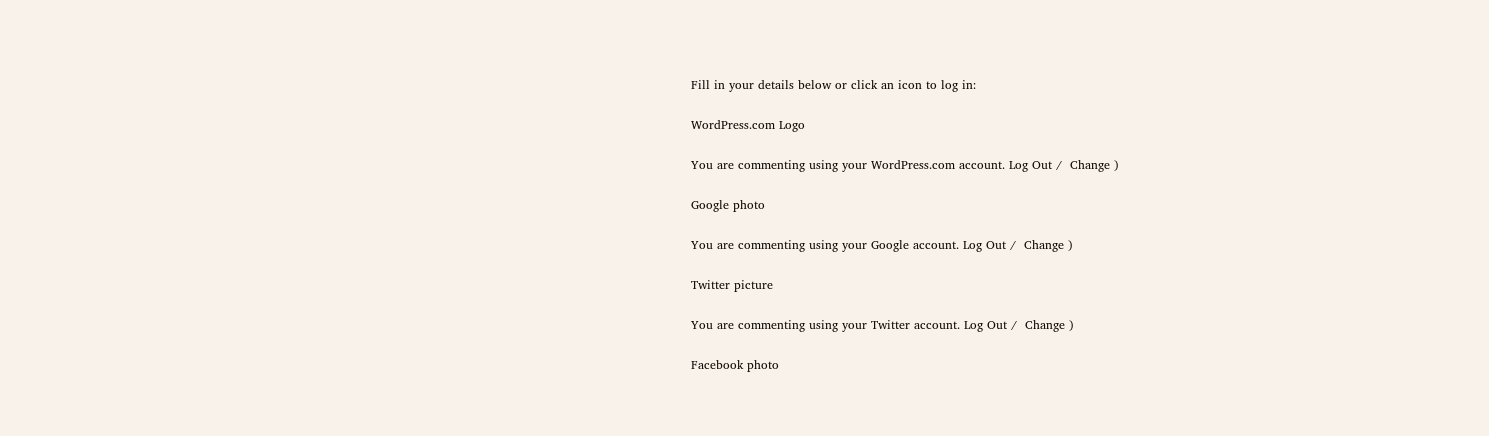Fill in your details below or click an icon to log in:

WordPress.com Logo

You are commenting using your WordPress.com account. Log Out /  Change )

Google photo

You are commenting using your Google account. Log Out /  Change )

Twitter picture

You are commenting using your Twitter account. Log Out /  Change )

Facebook photo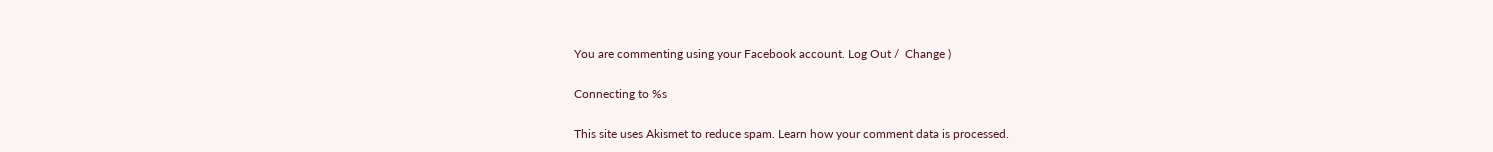You are commenting using your Facebook account. Log Out /  Change )

Connecting to %s

This site uses Akismet to reduce spam. Learn how your comment data is processed.